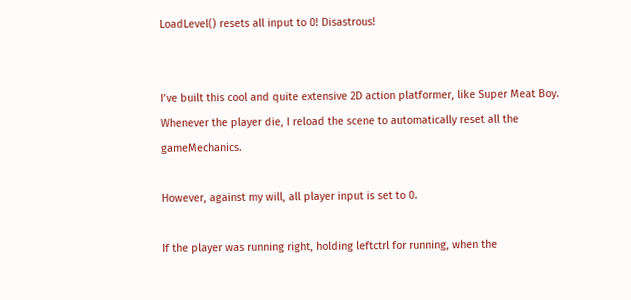LoadLevel() resets all input to 0! Disastrous!


I’ve built this cool and quite extensive 2D action platformer, like Super Meat Boy. Whenever the player die, I reload the scene to automatically reset all the gameMechanics.

However, against my will, all player input is set to 0.

If the player was running right, holding leftctrl for running, when the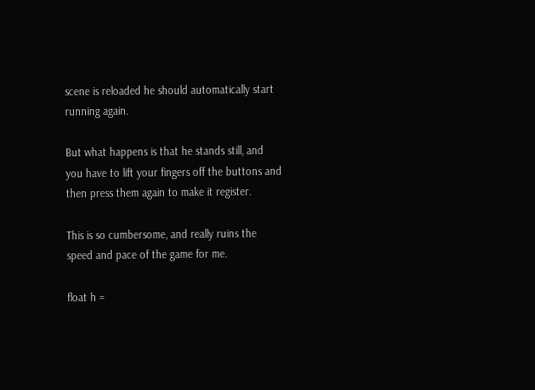scene is reloaded he should automatically start running again.

But what happens is that he stands still, and you have to lift your fingers off the buttons and then press them again to make it register.

This is so cumbersome, and really ruins the speed and pace of the game for me.

float h =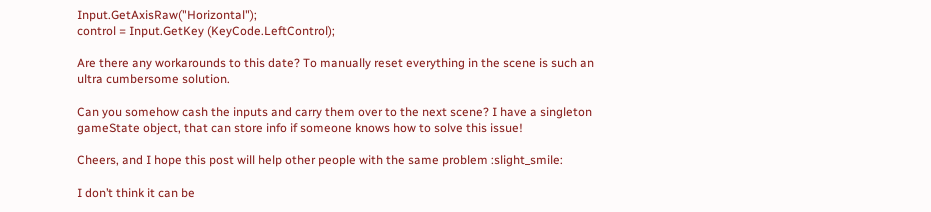Input.GetAxisRaw("Horizontal");
control = Input.GetKey (KeyCode.LeftControl);

Are there any workarounds to this date? To manually reset everything in the scene is such an ultra cumbersome solution.

Can you somehow cash the inputs and carry them over to the next scene? I have a singleton gameState object, that can store info if someone knows how to solve this issue!

Cheers, and I hope this post will help other people with the same problem :slight_smile:

I don’t think it can be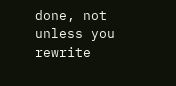done, not unless you rewrite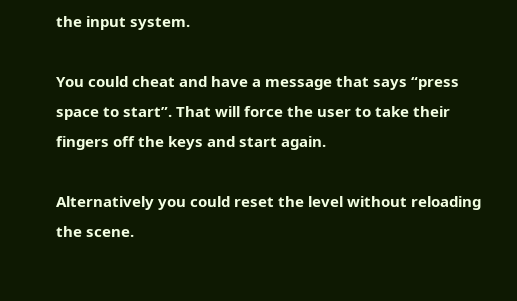the input system.

You could cheat and have a message that says “press space to start”. That will force the user to take their fingers off the keys and start again.

Alternatively you could reset the level without reloading the scene.